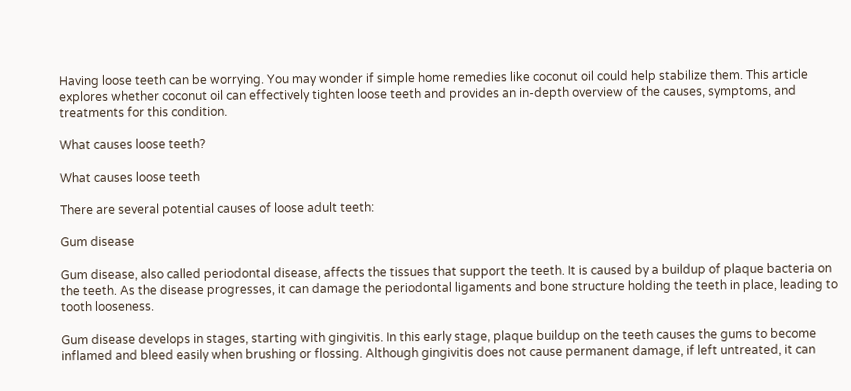Having loose teeth can be worrying. You may wonder if simple home remedies like coconut oil could help stabilize them. This article explores whether coconut oil can effectively tighten loose teeth and provides an in-depth overview of the causes, symptoms, and treatments for this condition.

What causes loose teeth?

What causes loose teeth

There are several potential causes of loose adult teeth:

Gum disease

Gum disease, also called periodontal disease, affects the tissues that support the teeth. It is caused by a buildup of plaque bacteria on the teeth. As the disease progresses, it can damage the periodontal ligaments and bone structure holding the teeth in place, leading to tooth looseness.

Gum disease develops in stages, starting with gingivitis. In this early stage, plaque buildup on the teeth causes the gums to become inflamed and bleed easily when brushing or flossing. Although gingivitis does not cause permanent damage, if left untreated, it can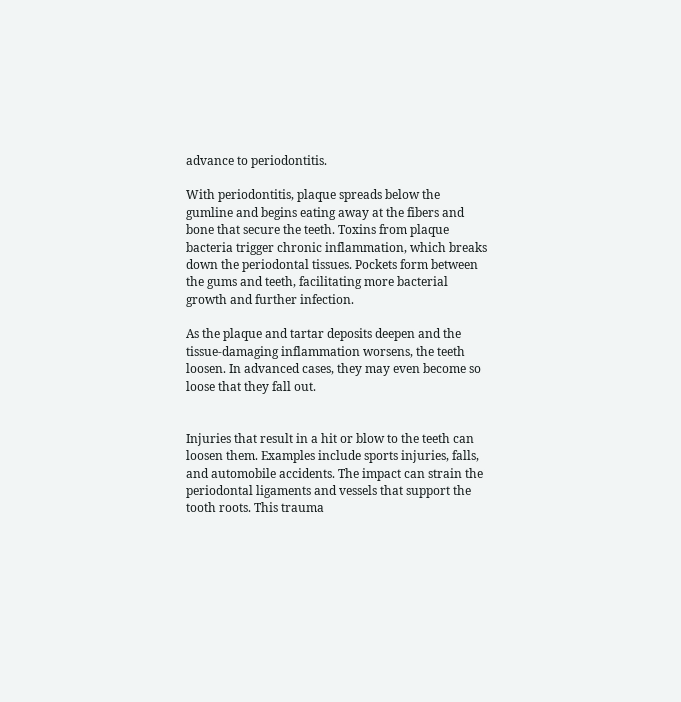advance to periodontitis.

With periodontitis, plaque spreads below the gumline and begins eating away at the fibers and bone that secure the teeth. Toxins from plaque bacteria trigger chronic inflammation, which breaks down the periodontal tissues. Pockets form between the gums and teeth, facilitating more bacterial growth and further infection.

As the plaque and tartar deposits deepen and the tissue-damaging inflammation worsens, the teeth loosen. In advanced cases, they may even become so loose that they fall out.


Injuries that result in a hit or blow to the teeth can loosen them. Examples include sports injuries, falls, and automobile accidents. The impact can strain the periodontal ligaments and vessels that support the tooth roots. This trauma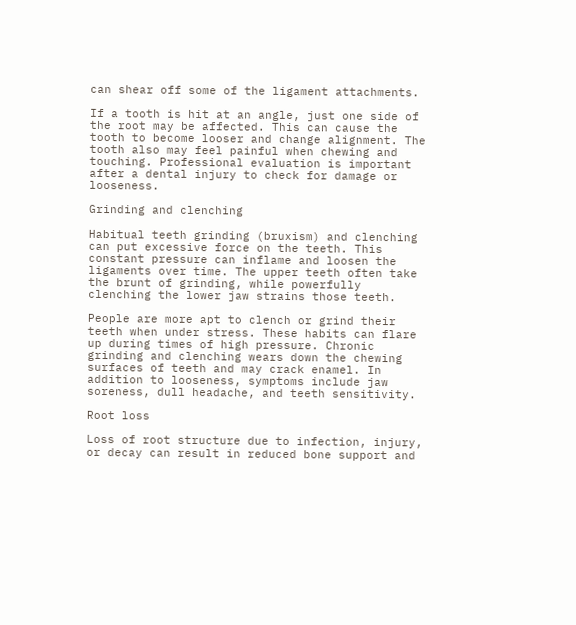can shear off some of the ligament attachments.

If a tooth is hit at an angle, just one side of the root may be affected. This can cause the tooth to become looser and change alignment. The tooth also may feel painful when chewing and touching. Professional evaluation is important after a dental injury to check for damage or looseness.

Grinding and clenching

Habitual teeth grinding (bruxism) and clenching can put excessive force on the teeth. This constant pressure can inflame and loosen the ligaments over time. The upper teeth often take the brunt of grinding, while powerfully clenching the lower jaw strains those teeth.

People are more apt to clench or grind their teeth when under stress. These habits can flare up during times of high pressure. Chronic grinding and clenching wears down the chewing surfaces of teeth and may crack enamel. In addition to looseness, symptoms include jaw soreness, dull headache, and teeth sensitivity.

Root loss

Loss of root structure due to infection, injury, or decay can result in reduced bone support and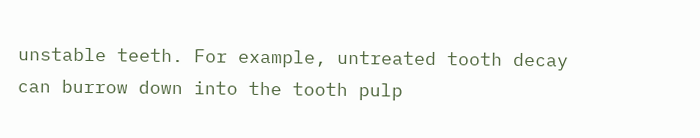unstable teeth. For example, untreated tooth decay can burrow down into the tooth pulp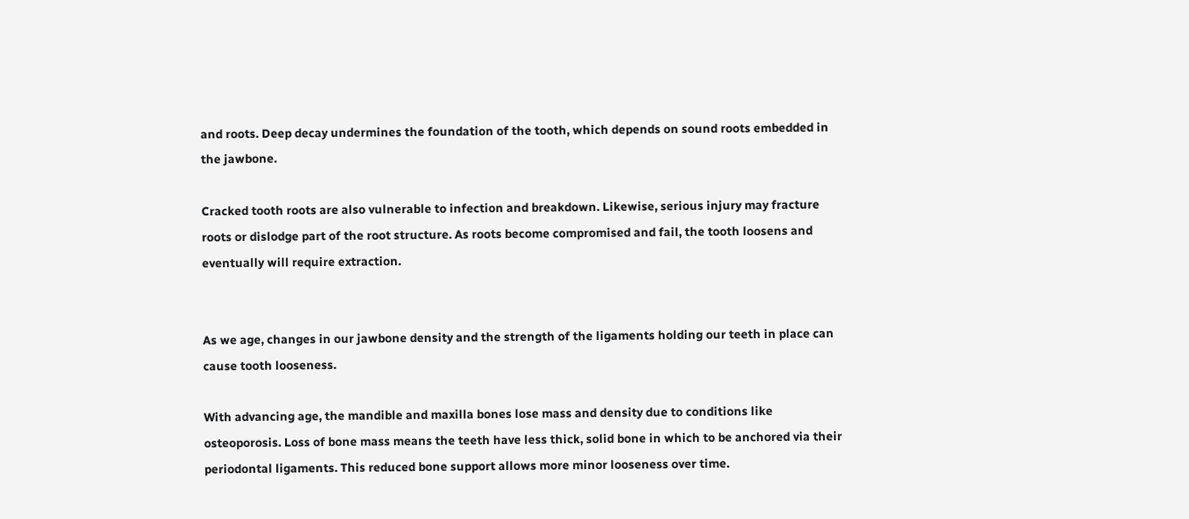and roots. Deep decay undermines the foundation of the tooth, which depends on sound roots embedded in the jawbone.

Cracked tooth roots are also vulnerable to infection and breakdown. Likewise, serious injury may fracture roots or dislodge part of the root structure. As roots become compromised and fail, the tooth loosens and eventually will require extraction.


As we age, changes in our jawbone density and the strength of the ligaments holding our teeth in place can cause tooth looseness.

With advancing age, the mandible and maxilla bones lose mass and density due to conditions like osteoporosis. Loss of bone mass means the teeth have less thick, solid bone in which to be anchored via their periodontal ligaments. This reduced bone support allows more minor looseness over time.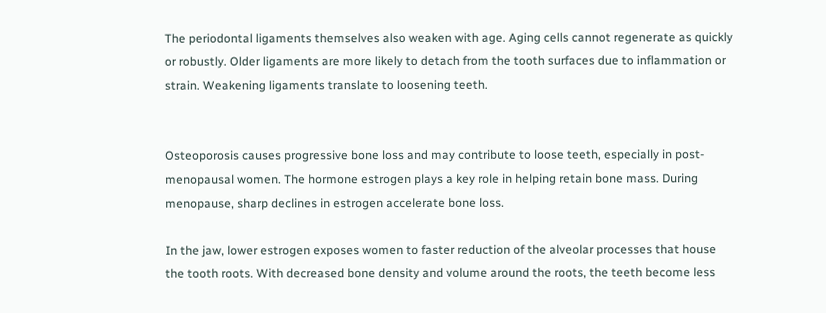The periodontal ligaments themselves also weaken with age. Aging cells cannot regenerate as quickly or robustly. Older ligaments are more likely to detach from the tooth surfaces due to inflammation or strain. Weakening ligaments translate to loosening teeth.


Osteoporosis causes progressive bone loss and may contribute to loose teeth, especially in post-menopausal women. The hormone estrogen plays a key role in helping retain bone mass. During menopause, sharp declines in estrogen accelerate bone loss.

In the jaw, lower estrogen exposes women to faster reduction of the alveolar processes that house the tooth roots. With decreased bone density and volume around the roots, the teeth become less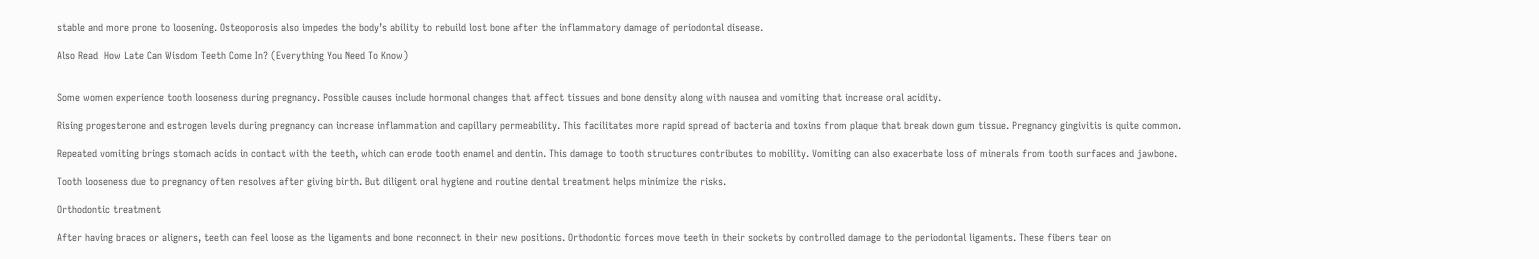stable and more prone to loosening. Osteoporosis also impedes the body’s ability to rebuild lost bone after the inflammatory damage of periodontal disease.

Also Read  How Late Can Wisdom Teeth Come In? (Everything You Need To Know)


Some women experience tooth looseness during pregnancy. Possible causes include hormonal changes that affect tissues and bone density along with nausea and vomiting that increase oral acidity.

Rising progesterone and estrogen levels during pregnancy can increase inflammation and capillary permeability. This facilitates more rapid spread of bacteria and toxins from plaque that break down gum tissue. Pregnancy gingivitis is quite common.

Repeated vomiting brings stomach acids in contact with the teeth, which can erode tooth enamel and dentin. This damage to tooth structures contributes to mobility. Vomiting can also exacerbate loss of minerals from tooth surfaces and jawbone.

Tooth looseness due to pregnancy often resolves after giving birth. But diligent oral hygiene and routine dental treatment helps minimize the risks.

Orthodontic treatment

After having braces or aligners, teeth can feel loose as the ligaments and bone reconnect in their new positions. Orthodontic forces move teeth in their sockets by controlled damage to the periodontal ligaments. These fibers tear on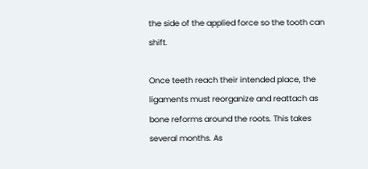the side of the applied force so the tooth can shift.

Once teeth reach their intended place, the ligaments must reorganize and reattach as bone reforms around the roots. This takes several months. As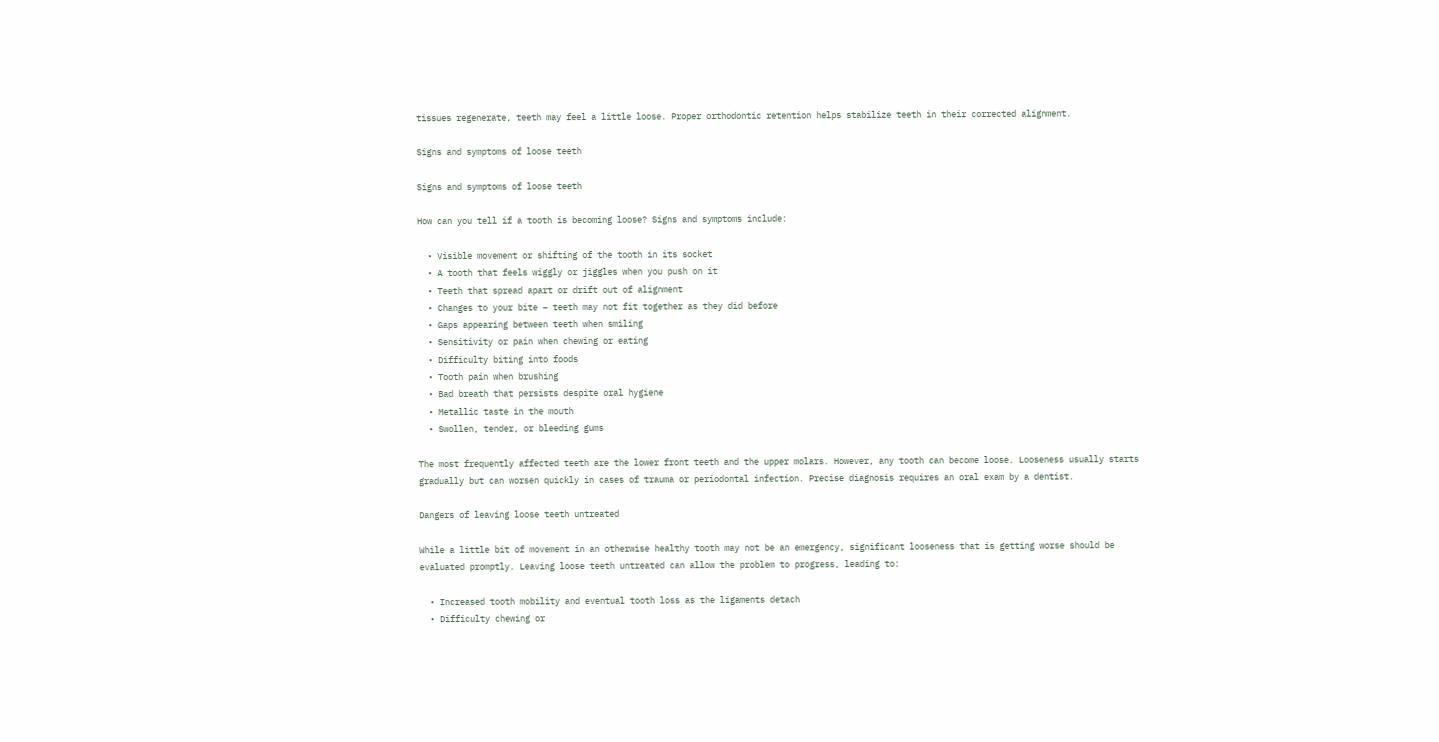tissues regenerate, teeth may feel a little loose. Proper orthodontic retention helps stabilize teeth in their corrected alignment.

Signs and symptoms of loose teeth

Signs and symptoms of loose teeth

How can you tell if a tooth is becoming loose? Signs and symptoms include:

  • Visible movement or shifting of the tooth in its socket
  • A tooth that feels wiggly or jiggles when you push on it
  • Teeth that spread apart or drift out of alignment
  • Changes to your bite – teeth may not fit together as they did before
  • Gaps appearing between teeth when smiling
  • Sensitivity or pain when chewing or eating
  • Difficulty biting into foods
  • Tooth pain when brushing
  • Bad breath that persists despite oral hygiene
  • Metallic taste in the mouth
  • Swollen, tender, or bleeding gums

The most frequently affected teeth are the lower front teeth and the upper molars. However, any tooth can become loose. Looseness usually starts gradually but can worsen quickly in cases of trauma or periodontal infection. Precise diagnosis requires an oral exam by a dentist.

Dangers of leaving loose teeth untreated

While a little bit of movement in an otherwise healthy tooth may not be an emergency, significant looseness that is getting worse should be evaluated promptly. Leaving loose teeth untreated can allow the problem to progress, leading to:

  • Increased tooth mobility and eventual tooth loss as the ligaments detach
  • Difficulty chewing or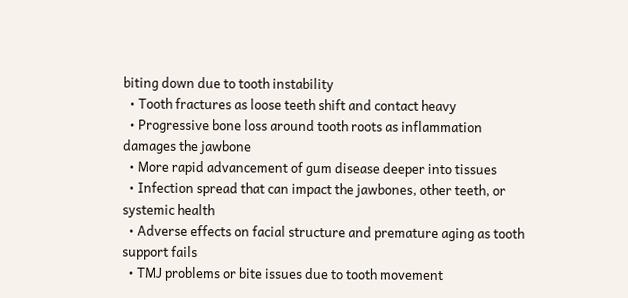biting down due to tooth instability
  • Tooth fractures as loose teeth shift and contact heavy
  • Progressive bone loss around tooth roots as inflammation damages the jawbone
  • More rapid advancement of gum disease deeper into tissues
  • Infection spread that can impact the jawbones, other teeth, or systemic health
  • Adverse effects on facial structure and premature aging as tooth support fails
  • TMJ problems or bite issues due to tooth movement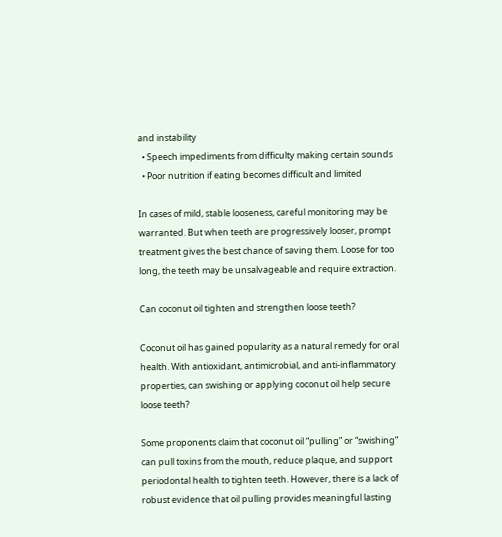and instability
  • Speech impediments from difficulty making certain sounds
  • Poor nutrition if eating becomes difficult and limited

In cases of mild, stable looseness, careful monitoring may be warranted. But when teeth are progressively looser, prompt treatment gives the best chance of saving them. Loose for too long, the teeth may be unsalvageable and require extraction.

Can coconut oil tighten and strengthen loose teeth?

Coconut oil has gained popularity as a natural remedy for oral health. With antioxidant, antimicrobial, and anti-inflammatory properties, can swishing or applying coconut oil help secure loose teeth?

Some proponents claim that coconut oil “pulling” or “swishing” can pull toxins from the mouth, reduce plaque, and support periodontal health to tighten teeth. However, there is a lack of robust evidence that oil pulling provides meaningful lasting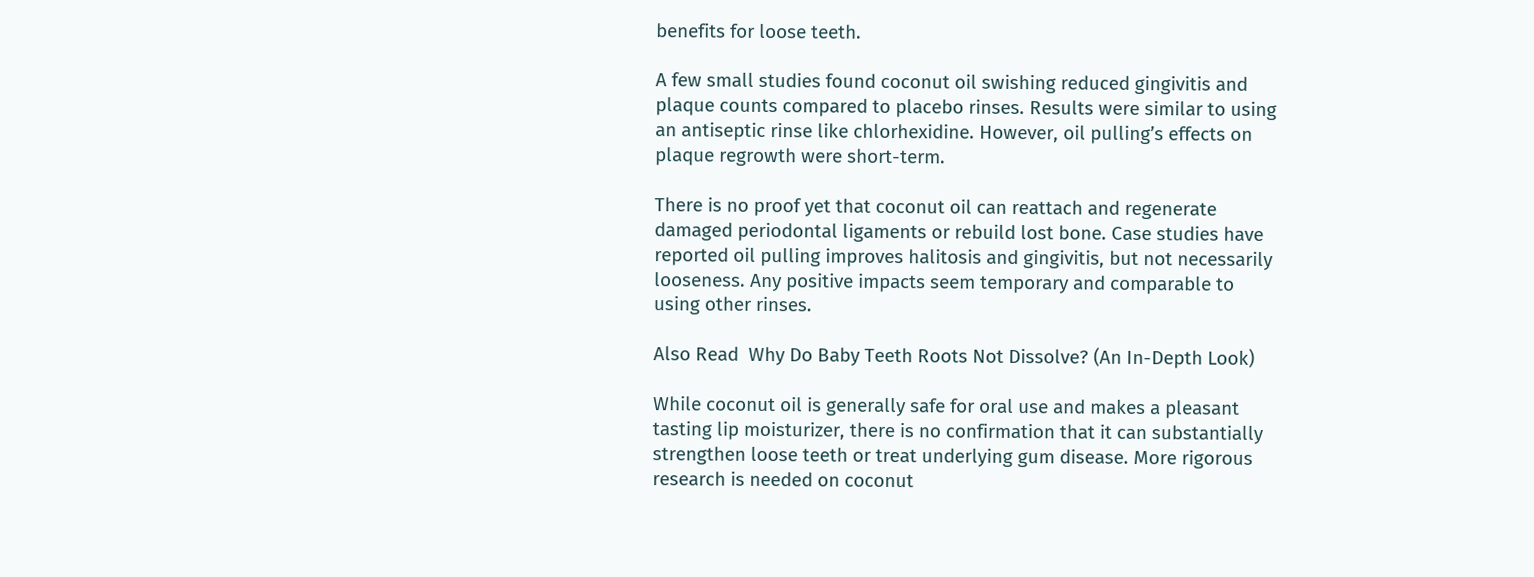benefits for loose teeth.

A few small studies found coconut oil swishing reduced gingivitis and plaque counts compared to placebo rinses. Results were similar to using an antiseptic rinse like chlorhexidine. However, oil pulling’s effects on plaque regrowth were short-term.

There is no proof yet that coconut oil can reattach and regenerate damaged periodontal ligaments or rebuild lost bone. Case studies have reported oil pulling improves halitosis and gingivitis, but not necessarily looseness. Any positive impacts seem temporary and comparable to using other rinses.

Also Read  Why Do Baby Teeth Roots Not Dissolve? (An In-Depth Look)

While coconut oil is generally safe for oral use and makes a pleasant tasting lip moisturizer, there is no confirmation that it can substantially strengthen loose teeth or treat underlying gum disease. More rigorous research is needed on coconut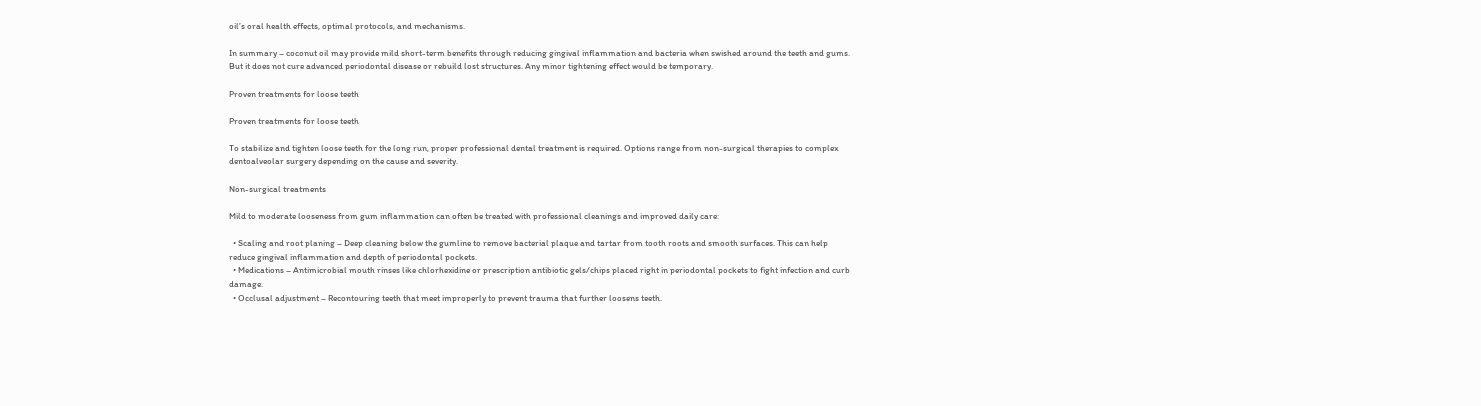oil’s oral health effects, optimal protocols, and mechanisms.

In summary – coconut oil may provide mild short-term benefits through reducing gingival inflammation and bacteria when swished around the teeth and gums. But it does not cure advanced periodontal disease or rebuild lost structures. Any minor tightening effect would be temporary.

Proven treatments for loose teeth

Proven treatments for loose teeth

To stabilize and tighten loose teeth for the long run, proper professional dental treatment is required. Options range from non-surgical therapies to complex dentoalveolar surgery depending on the cause and severity.

Non-surgical treatments

Mild to moderate looseness from gum inflammation can often be treated with professional cleanings and improved daily care:

  • Scaling and root planing – Deep cleaning below the gumline to remove bacterial plaque and tartar from tooth roots and smooth surfaces. This can help reduce gingival inflammation and depth of periodontal pockets.
  • Medications – Antimicrobial mouth rinses like chlorhexidine or prescription antibiotic gels/chips placed right in periodontal pockets to fight infection and curb damage.
  • Occlusal adjustment – Recontouring teeth that meet improperly to prevent trauma that further loosens teeth.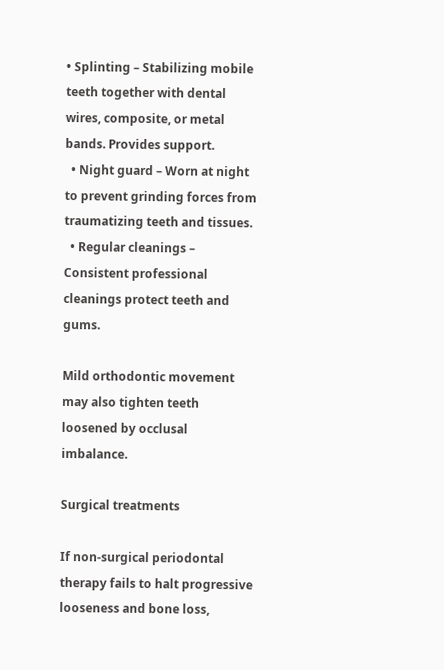• Splinting – Stabilizing mobile teeth together with dental wires, composite, or metal bands. Provides support.
  • Night guard – Worn at night to prevent grinding forces from traumatizing teeth and tissues.
  • Regular cleanings – Consistent professional cleanings protect teeth and gums.

Mild orthodontic movement may also tighten teeth loosened by occlusal imbalance.

Surgical treatments

If non-surgical periodontal therapy fails to halt progressive looseness and bone loss,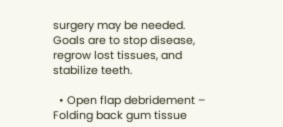surgery may be needed. Goals are to stop disease, regrow lost tissues, and stabilize teeth.

  • Open flap debridement – Folding back gum tissue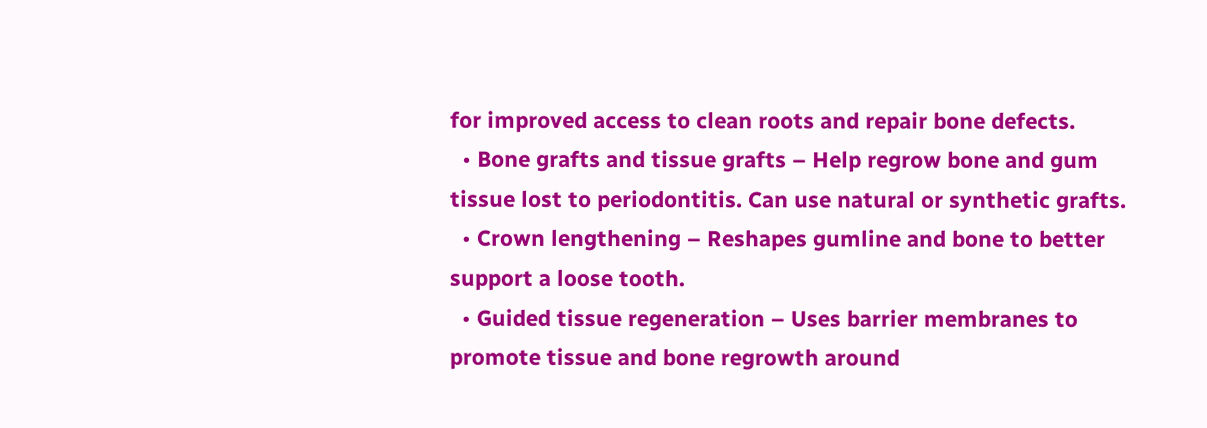for improved access to clean roots and repair bone defects.
  • Bone grafts and tissue grafts – Help regrow bone and gum tissue lost to periodontitis. Can use natural or synthetic grafts.
  • Crown lengthening – Reshapes gumline and bone to better support a loose tooth.
  • Guided tissue regeneration – Uses barrier membranes to promote tissue and bone regrowth around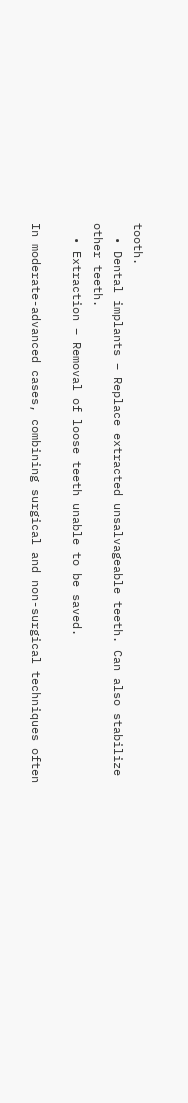tooth.
  • Dental implants – Replace extracted unsalvageable teeth. Can also stabilize other teeth.
  • Extraction – Removal of loose teeth unable to be saved.

In moderate-advanced cases, combining surgical and non-surgical techniques often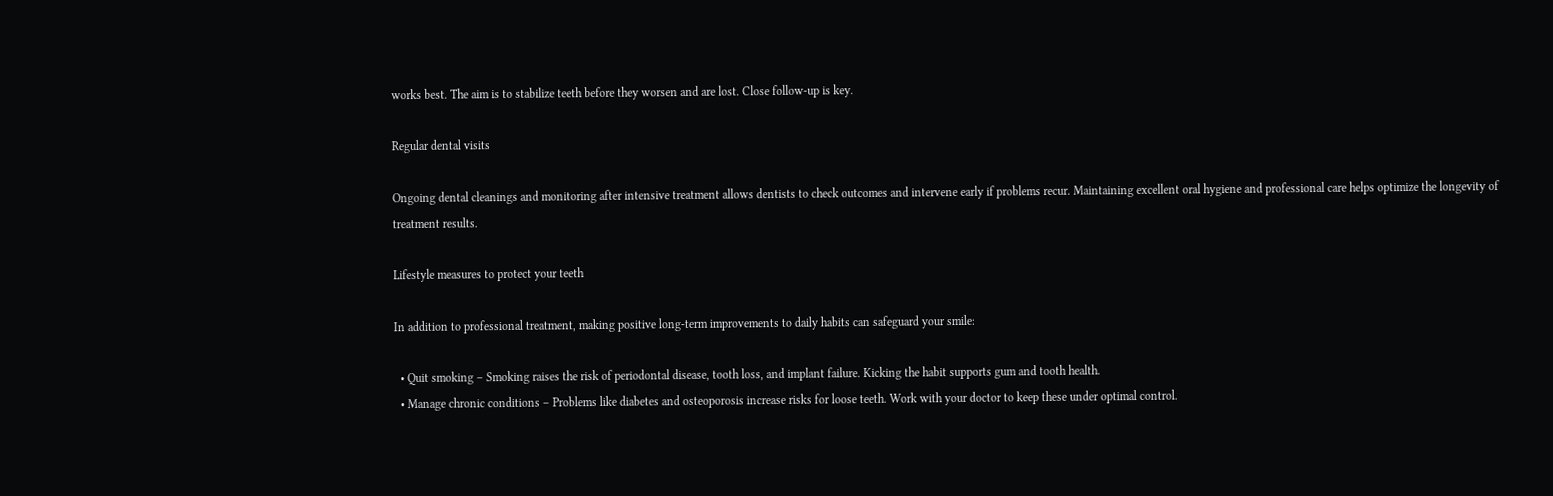works best. The aim is to stabilize teeth before they worsen and are lost. Close follow-up is key.

Regular dental visits

Ongoing dental cleanings and monitoring after intensive treatment allows dentists to check outcomes and intervene early if problems recur. Maintaining excellent oral hygiene and professional care helps optimize the longevity of treatment results.

Lifestyle measures to protect your teeth

In addition to professional treatment, making positive long-term improvements to daily habits can safeguard your smile:

  • Quit smoking – Smoking raises the risk of periodontal disease, tooth loss, and implant failure. Kicking the habit supports gum and tooth health.
  • Manage chronic conditions – Problems like diabetes and osteoporosis increase risks for loose teeth. Work with your doctor to keep these under optimal control.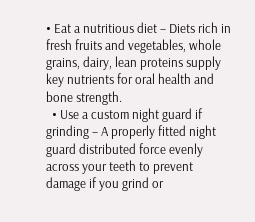• Eat a nutritious diet – Diets rich in fresh fruits and vegetables, whole grains, dairy, lean proteins supply key nutrients for oral health and bone strength.
  • Use a custom night guard if grinding – A properly fitted night guard distributed force evenly across your teeth to prevent damage if you grind or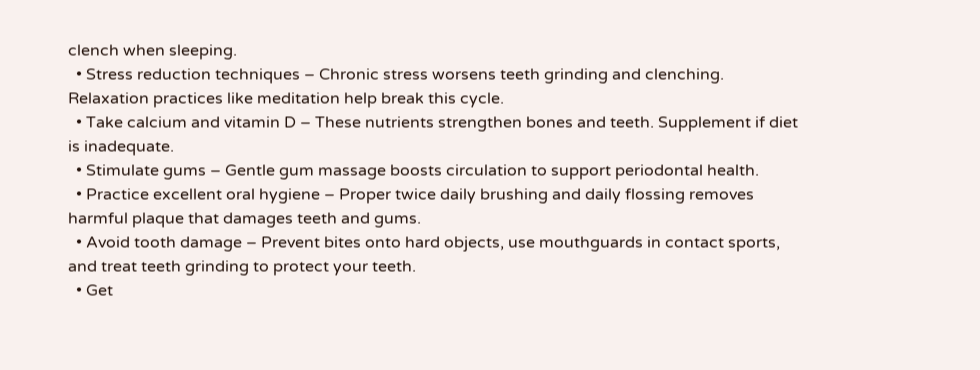clench when sleeping.
  • Stress reduction techniques – Chronic stress worsens teeth grinding and clenching. Relaxation practices like meditation help break this cycle.
  • Take calcium and vitamin D – These nutrients strengthen bones and teeth. Supplement if diet is inadequate.
  • Stimulate gums – Gentle gum massage boosts circulation to support periodontal health.
  • Practice excellent oral hygiene – Proper twice daily brushing and daily flossing removes harmful plaque that damages teeth and gums.
  • Avoid tooth damage – Prevent bites onto hard objects, use mouthguards in contact sports, and treat teeth grinding to protect your teeth.
  • Get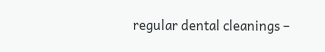regular dental cleanings –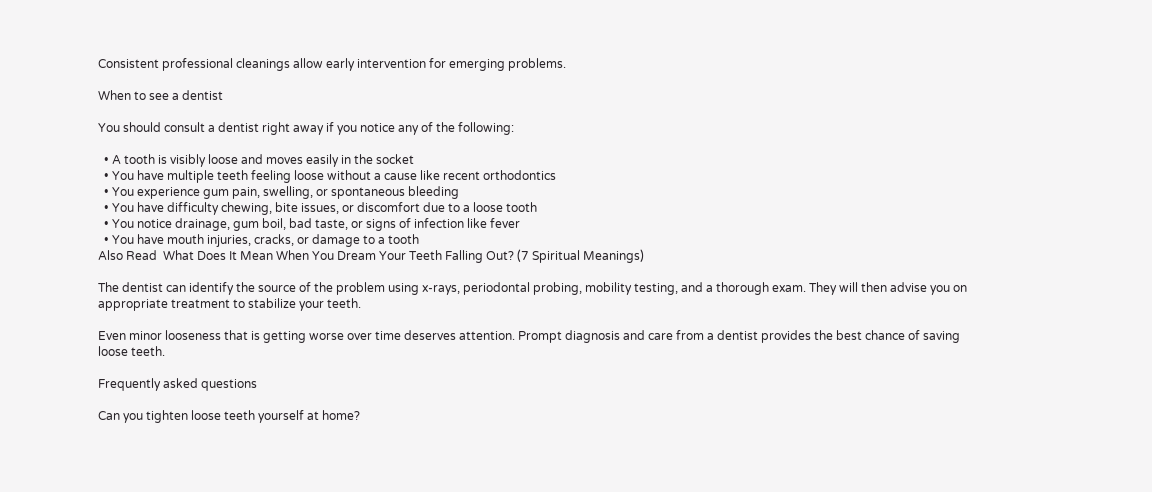Consistent professional cleanings allow early intervention for emerging problems.

When to see a dentist

You should consult a dentist right away if you notice any of the following:

  • A tooth is visibly loose and moves easily in the socket
  • You have multiple teeth feeling loose without a cause like recent orthodontics
  • You experience gum pain, swelling, or spontaneous bleeding
  • You have difficulty chewing, bite issues, or discomfort due to a loose tooth
  • You notice drainage, gum boil, bad taste, or signs of infection like fever
  • You have mouth injuries, cracks, or damage to a tooth
Also Read  What Does It Mean When You Dream Your Teeth Falling Out? (7 Spiritual Meanings)

The dentist can identify the source of the problem using x-rays, periodontal probing, mobility testing, and a thorough exam. They will then advise you on appropriate treatment to stabilize your teeth.

Even minor looseness that is getting worse over time deserves attention. Prompt diagnosis and care from a dentist provides the best chance of saving loose teeth.

Frequently asked questions

Can you tighten loose teeth yourself at home?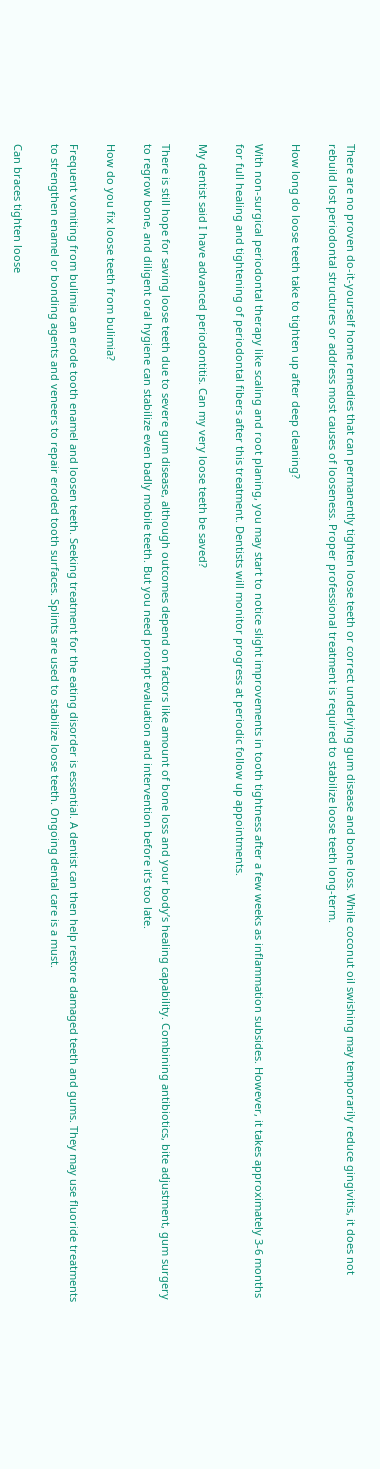There are no proven do-it-yourself home remedies that can permanently tighten loose teeth or correct underlying gum disease and bone loss. While coconut oil swishing may temporarily reduce gingivitis, it does not rebuild lost periodontal structures or address most causes of looseness. Proper professional treatment is required to stabilize loose teeth long-term.

How long do loose teeth take to tighten up after deep cleaning?

With non-surgical periodontal therapy like scaling and root planing, you may start to notice slight improvements in tooth tightness after a few weeks as inflammation subsides. However, it takes approximately 3-6 months for full healing and tightening of periodontal fibers after this treatment. Dentists will monitor progress at periodic follow up appointments.

My dentist said I have advanced periodontitis. Can my very loose teeth be saved?

There is still hope for saving loose teeth due to severe gum disease, although outcomes depend on factors like amount of bone loss and your body’s healing capability. Combining antibiotics, bite adjustment, gum surgery to regrow bone, and diligent oral hygiene can stabilize even badly mobile teeth. But you need prompt evaluation and intervention before it’s too late.

How do you fix loose teeth from bulimia?

Frequent vomiting from bulimia can erode tooth enamel and loosen teeth. Seeking treatment for the eating disorder is essential. A dentist can then help restore damaged teeth and gums. They may use fluoride treatments to strengthen enamel or bonding agents and veneers to repair eroded tooth surfaces. Splints are used to stabilize loose teeth. Ongoing dental care is a must.

Can braces tighten loose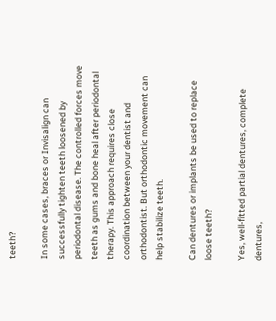teeth?

In some cases, braces or Invisalign can successfully tighten teeth loosened by periodontal disease. The controlled forces move teeth as gums and bone heal after periodontal therapy. This approach requires close coordination between your dentist and orthodontist. But orthodontic movement can help stabilize teeth.

Can dentures or implants be used to replace loose teeth?

Yes, well-fitted partial dentures, complete dentures,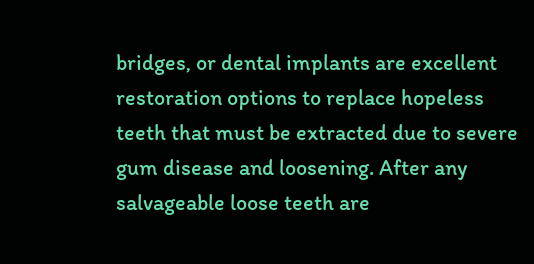bridges, or dental implants are excellent restoration options to replace hopeless teeth that must be extracted due to severe gum disease and loosening. After any salvageable loose teeth are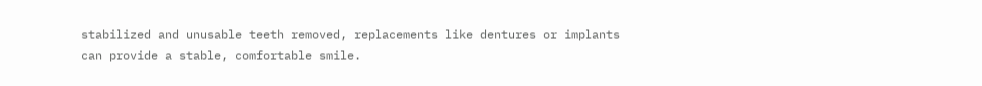stabilized and unusable teeth removed, replacements like dentures or implants can provide a stable, comfortable smile.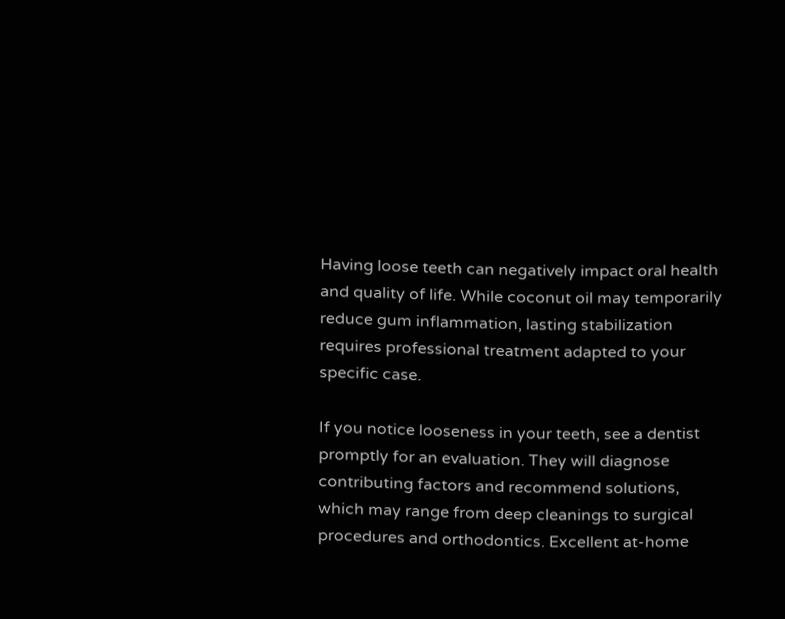Having loose teeth can negatively impact oral health and quality of life. While coconut oil may temporarily reduce gum inflammation, lasting stabilization requires professional treatment adapted to your specific case.

If you notice looseness in your teeth, see a dentist promptly for an evaluation. They will diagnose contributing factors and recommend solutions, which may range from deep cleanings to surgical procedures and orthodontics. Excellent at-home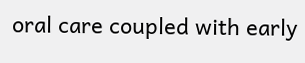oral care coupled with early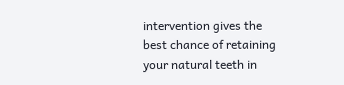intervention gives the best chance of retaining your natural teeth in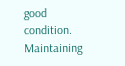good condition. Maintaining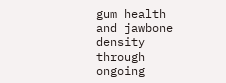gum health and jawbone density through ongoing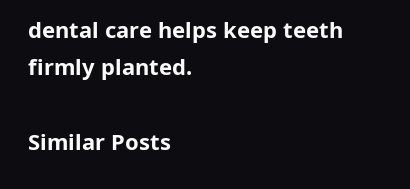dental care helps keep teeth firmly planted.

Similar Posts